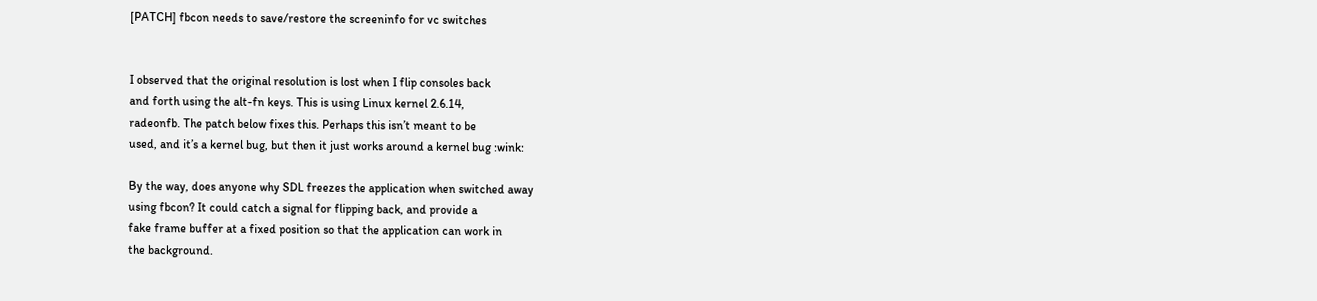[PATCH] fbcon needs to save/restore the screeninfo for vc switches


I observed that the original resolution is lost when I flip consoles back
and forth using the alt-fn keys. This is using Linux kernel 2.6.14,
radeonfb. The patch below fixes this. Perhaps this isn’t meant to be
used, and it’s a kernel bug, but then it just works around a kernel bug :wink:

By the way, does anyone why SDL freezes the application when switched away
using fbcon? It could catch a signal for flipping back, and provide a
fake frame buffer at a fixed position so that the application can work in
the background.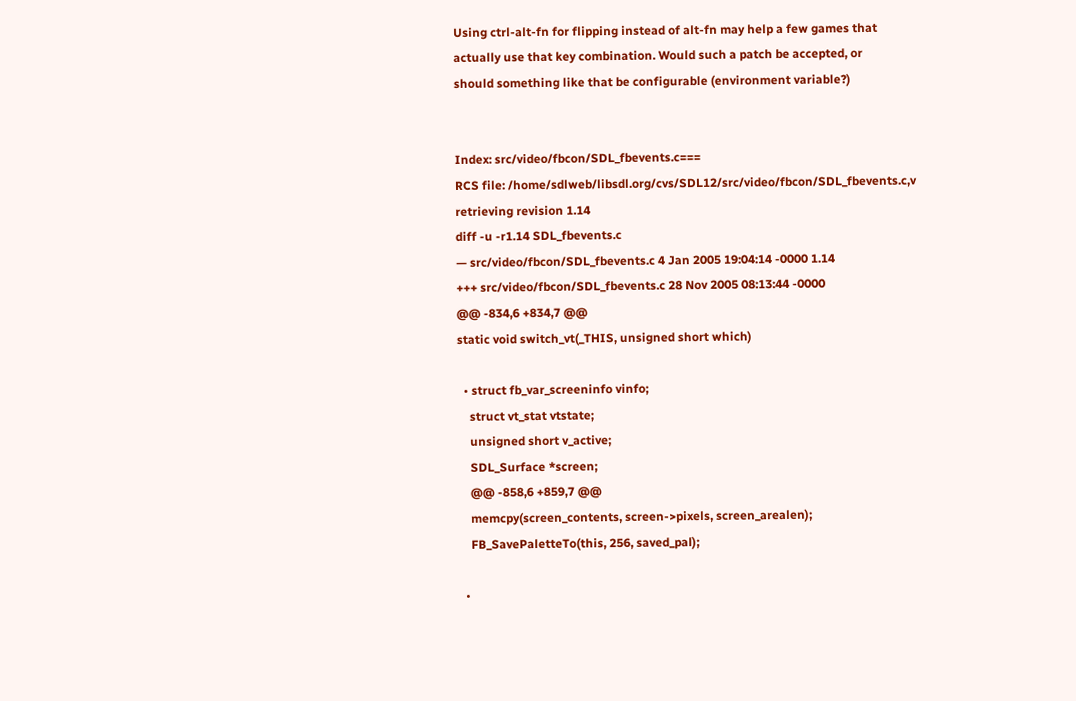Using ctrl-alt-fn for flipping instead of alt-fn may help a few games that
actually use that key combination. Would such a patch be accepted, or
should something like that be configurable (environment variable?)


Index: src/video/fbcon/SDL_fbevents.c===
RCS file: /home/sdlweb/libsdl.org/cvs/SDL12/src/video/fbcon/SDL_fbevents.c,v
retrieving revision 1.14
diff -u -r1.14 SDL_fbevents.c
— src/video/fbcon/SDL_fbevents.c 4 Jan 2005 19:04:14 -0000 1.14
+++ src/video/fbcon/SDL_fbevents.c 28 Nov 2005 08:13:44 -0000
@@ -834,6 +834,7 @@
static void switch_vt(_THIS, unsigned short which)

  • struct fb_var_screeninfo vinfo;
    struct vt_stat vtstate;
    unsigned short v_active;
    SDL_Surface *screen;
    @@ -858,6 +859,7 @@
    memcpy(screen_contents, screen->pixels, screen_arealen);
    FB_SavePaletteTo(this, 256, saved_pal);

  •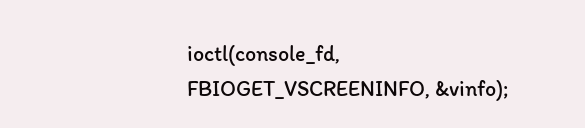ioctl(console_fd, FBIOGET_VSCREENINFO, &vinfo);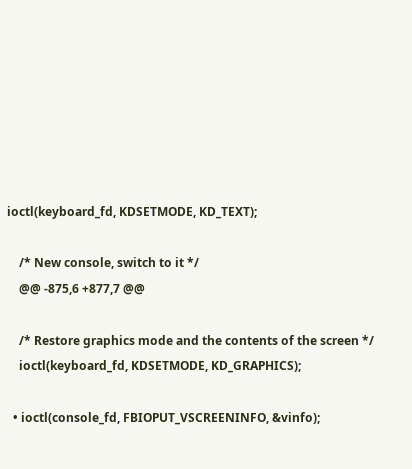ioctl(keyboard_fd, KDSETMODE, KD_TEXT);

    /* New console, switch to it */
    @@ -875,6 +877,7 @@

    /* Restore graphics mode and the contents of the screen */
    ioctl(keyboard_fd, KDSETMODE, KD_GRAPHICS);

  • ioctl(console_fd, FBIOPUT_VSCREENINFO, &vinfo);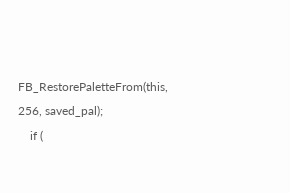FB_RestorePaletteFrom(this, 256, saved_pal);
    if (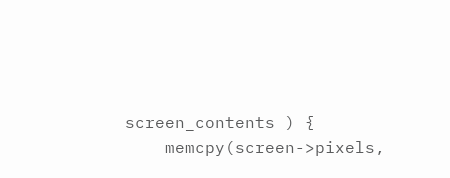screen_contents ) {
    memcpy(screen->pixels,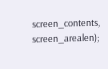screen_contents, screen_arealen);